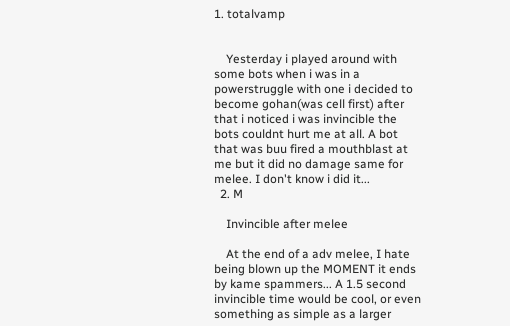1. totalvamp


    Yesterday i played around with some bots when i was in a powerstruggle with one i decided to become gohan(was cell first) after that i noticed i was invincible the bots couldnt hurt me at all. A bot that was buu fired a mouthblast at me but it did no damage same for melee. I don't know i did it...
  2. M

    Invincible after melee

    At the end of a adv melee, I hate being blown up the MOMENT it ends by kame spammers... A 1.5 second invincible time would be cool, or even something as simple as a larger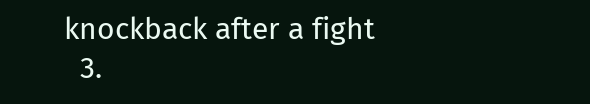knockback after a fight
  3.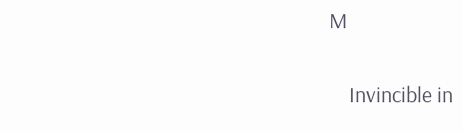M

    Invincible in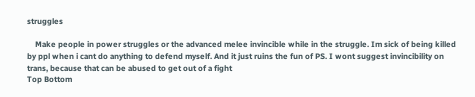struggles

    Make people in power struggles or the advanced melee invincible while in the struggle. Im sick of being killed by ppl when i cant do anything to defend myself. And it just ruins the fun of PS. I wont suggest invincibility on trans, because that can be abused to get out of a fight
Top Bottom